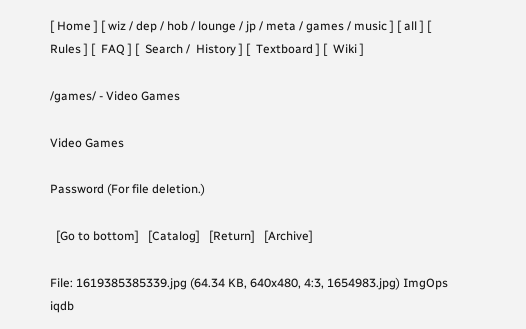[ Home ] [ wiz / dep / hob / lounge / jp / meta / games / music ] [ all ] [  Rules ] [  FAQ ] [  Search /  History ] [  Textboard ] [  Wiki ]

/games/ - Video Games

Video Games

Password (For file deletion.)

  [Go to bottom]   [Catalog]   [Return]   [Archive]

File: 1619385385339.jpg (64.34 KB, 640x480, 4:3, 1654983.jpg) ImgOps iqdb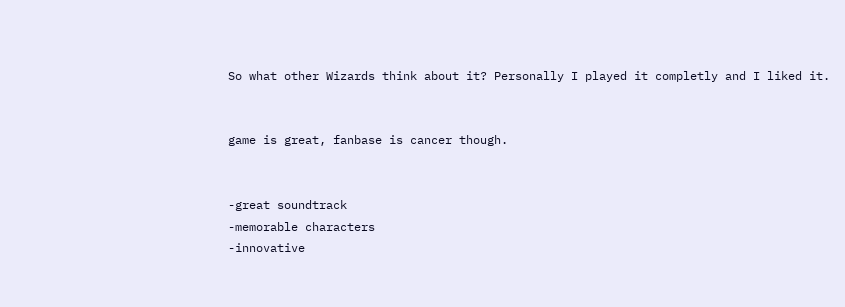So what other Wizards think about it? Personally I played it completly and I liked it.


game is great, fanbase is cancer though.


-great soundtrack
-memorable characters
-innovative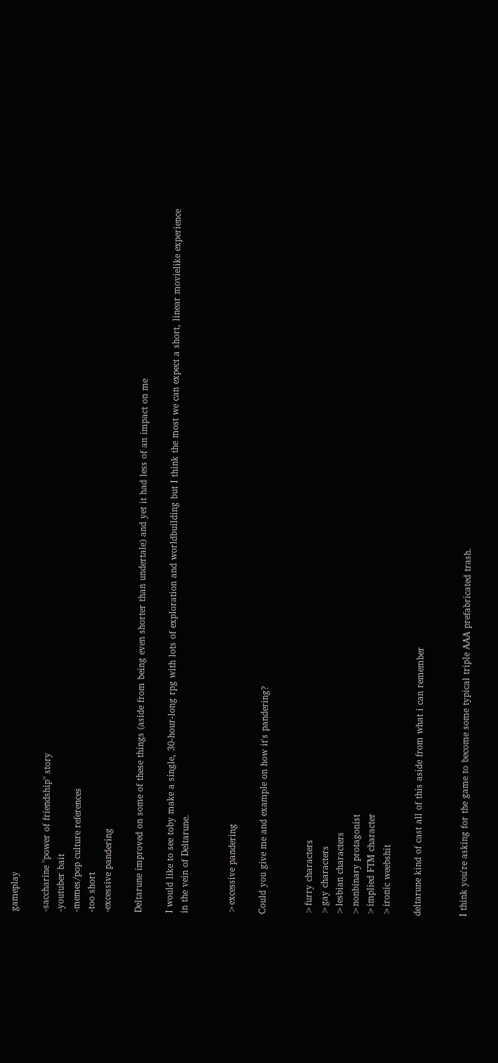gameplay

-saccharine "power of friendship" story
-youtuber bait
-memes/pop culture references
-too short
-excessive pandering

Deltarune improved on some of these things (aside from being even shorter than undertale) and yet it had less of an impact on me

I would like to see toby make a single, 30-hour-long rpg with lots of exploration and worldbuilding but I think the most we can expect a short, linear movielike experience in the vein of Deltarune.


>excessive pandering

Could you give me and example on how it's pandering?


>furry characters
>gay characters
>lesbian characters
>nonbinary protagonist
>implied FTM character
>ironic weebshit

deltarune kind of cast all of this aside from what i can remember


I think you're asking for the game to become some typical triple AAA prefabricated trash.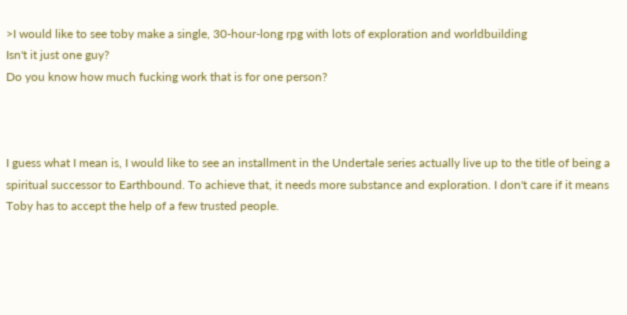>I would like to see toby make a single, 30-hour-long rpg with lots of exploration and worldbuilding
Isn't it just one guy?
Do you know how much fucking work that is for one person?



I guess what I mean is, I would like to see an installment in the Undertale series actually live up to the title of being a spiritual successor to Earthbound. To achieve that, it needs more substance and exploration. I don't care if it means Toby has to accept the help of a few trusted people.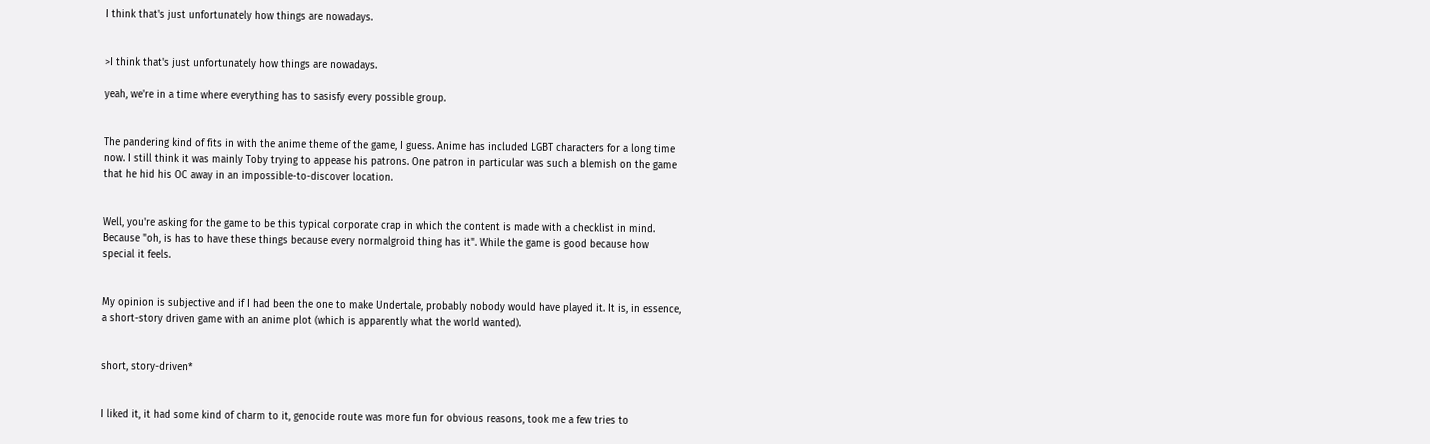I think that's just unfortunately how things are nowadays.


>I think that's just unfortunately how things are nowadays.

yeah, we're in a time where everything has to sasisfy every possible group.


The pandering kind of fits in with the anime theme of the game, I guess. Anime has included LGBT characters for a long time now. I still think it was mainly Toby trying to appease his patrons. One patron in particular was such a blemish on the game that he hid his OC away in an impossible-to-discover location.


Well, you're asking for the game to be this typical corporate crap in which the content is made with a checklist in mind. Because "oh, is has to have these things because every normalgroid thing has it". While the game is good because how special it feels.


My opinion is subjective and if I had been the one to make Undertale, probably nobody would have played it. It is, in essence, a short-story driven game with an anime plot (which is apparently what the world wanted).


short, story-driven*


I liked it, it had some kind of charm to it, genocide route was more fun for obvious reasons, took me a few tries to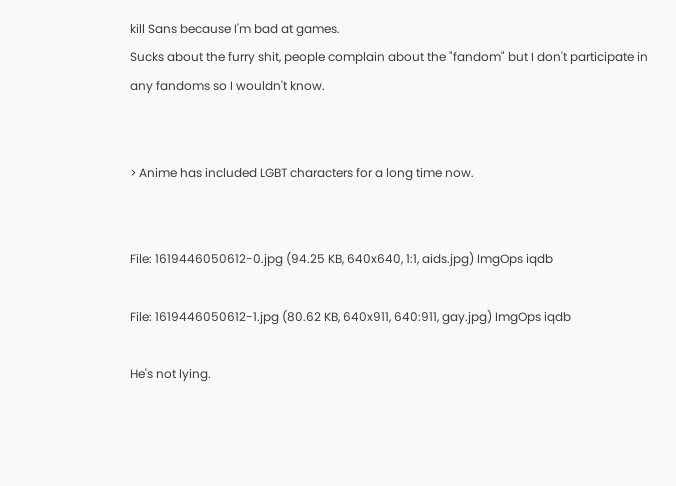kill Sans because I'm bad at games.
Sucks about the furry shit, people complain about the "fandom" but I don't participate in any fandoms so I wouldn't know.


> Anime has included LGBT characters for a long time now.


File: 1619446050612-0.jpg (94.25 KB, 640x640, 1:1, aids.jpg) ImgOps iqdb

File: 1619446050612-1.jpg (80.62 KB, 640x911, 640:911, gay.jpg) ImgOps iqdb

He's not lying.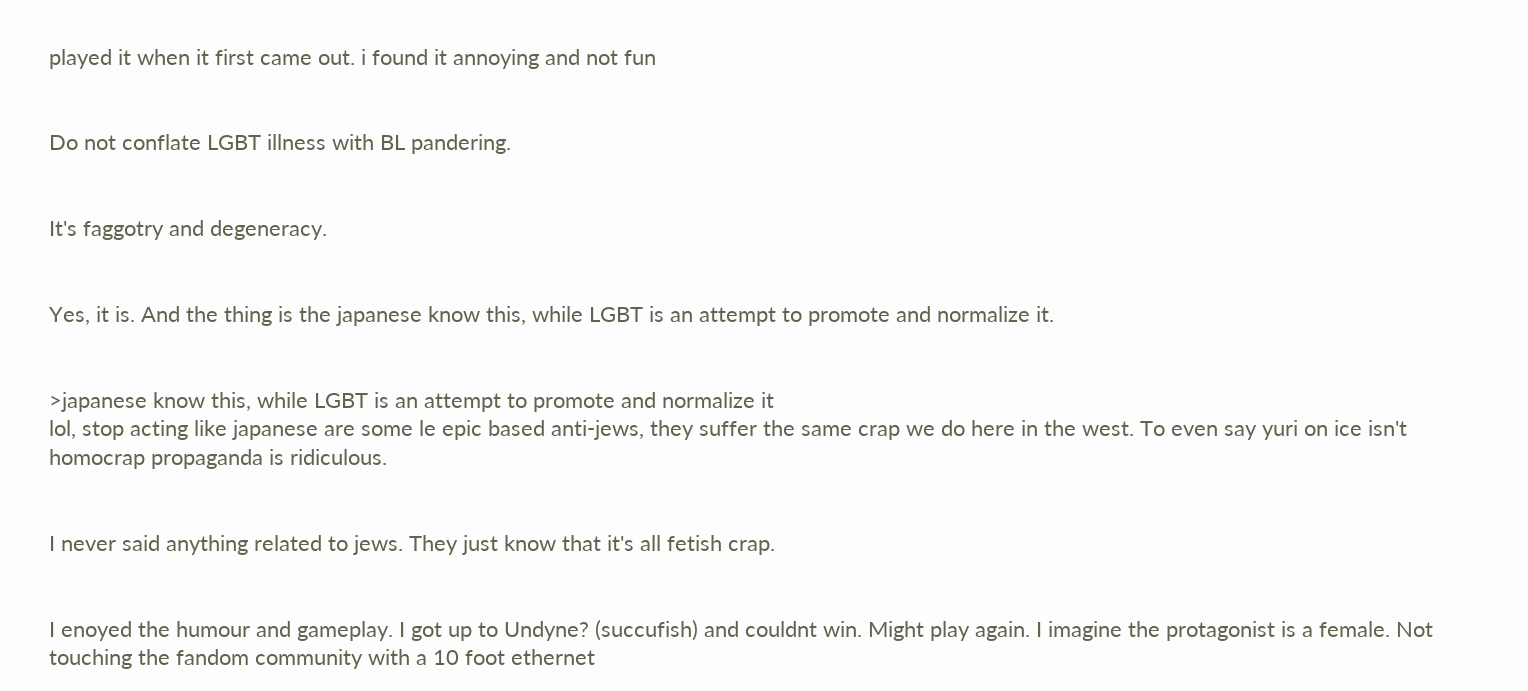played it when it first came out. i found it annoying and not fun


Do not conflate LGBT illness with BL pandering.


It's faggotry and degeneracy.


Yes, it is. And the thing is the japanese know this, while LGBT is an attempt to promote and normalize it.


>japanese know this, while LGBT is an attempt to promote and normalize it
lol, stop acting like japanese are some le epic based anti-jews, they suffer the same crap we do here in the west. To even say yuri on ice isn't homocrap propaganda is ridiculous.


I never said anything related to jews. They just know that it's all fetish crap.


I enoyed the humour and gameplay. I got up to Undyne? (succufish) and couldnt win. Might play again. I imagine the protagonist is a female. Not touching the fandom community with a 10 foot ethernet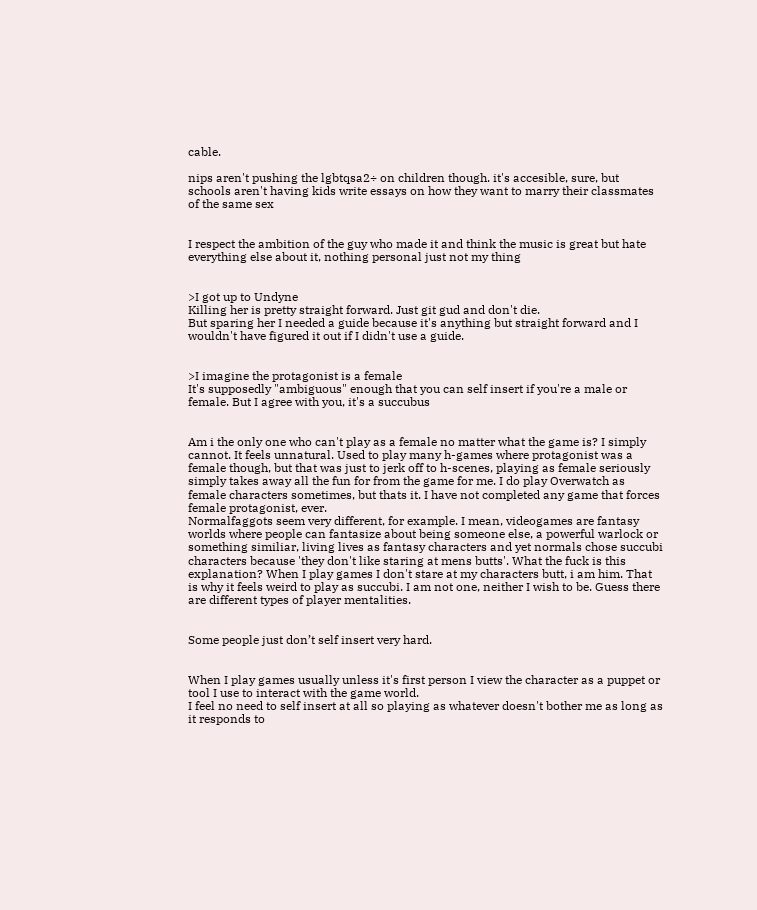cable.

nips aren't pushing the lgbtqsa2÷ on children though. it's accesible, sure, but schools aren't having kids write essays on how they want to marry their classmates of the same sex


I respect the ambition of the guy who made it and think the music is great but hate everything else about it, nothing personal just not my thing


>I got up to Undyne
Killing her is pretty straight forward. Just git gud and don't die.
But sparing her I needed a guide because it's anything but straight forward and I wouldn't have figured it out if I didn't use a guide.


>I imagine the protagonist is a female
It's supposedly "ambiguous" enough that you can self insert if you're a male or female. But I agree with you, it's a succubus


Am i the only one who can't play as a female no matter what the game is? I simply cannot. It feels unnatural. Used to play many h-games where protagonist was a female though, but that was just to jerk off to h-scenes, playing as female seriously simply takes away all the fun for from the game for me. I do play Overwatch as female characters sometimes, but thats it. I have not completed any game that forces female protagonist, ever.
Normalfaggots seem very different, for example. I mean, videogames are fantasy worlds where people can fantasize about being someone else, a powerful warlock or something similiar, living lives as fantasy characters and yet normals chose succubi characters because 'they don't like staring at mens butts'. What the fuck is this explanation? When I play games I don't stare at my characters butt, i am him. That is why it feels weird to play as succubi. I am not one, neither I wish to be. Guess there are different types of player mentalities.


Some people just don’t self insert very hard.


When I play games usually unless it's first person I view the character as a puppet or tool I use to interact with the game world.
I feel no need to self insert at all so playing as whatever doesn't bother me as long as it responds to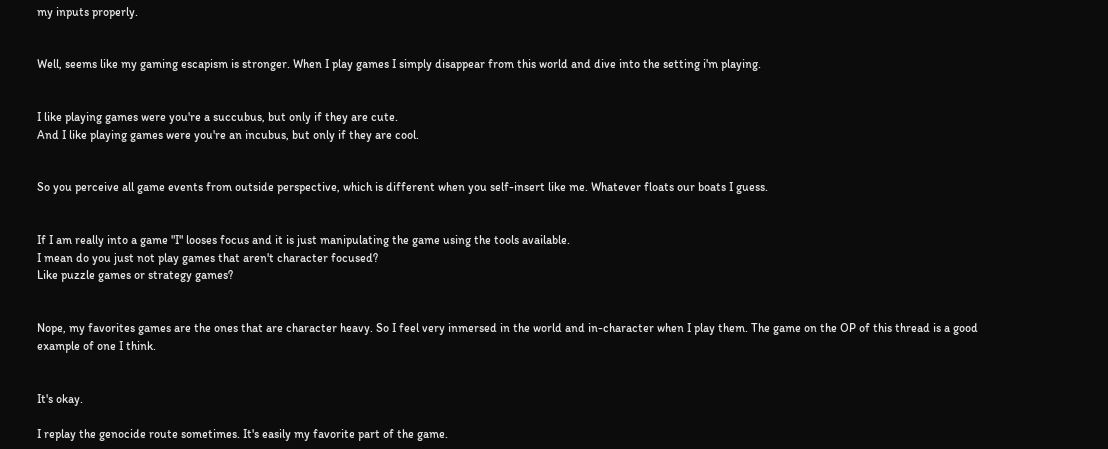my inputs properly.


Well, seems like my gaming escapism is stronger. When I play games I simply disappear from this world and dive into the setting i'm playing.


I like playing games were you're a succubus, but only if they are cute.
And I like playing games were you're an incubus, but only if they are cool.


So you perceive all game events from outside perspective, which is different when you self-insert like me. Whatever floats our boats I guess.


If I am really into a game "I" looses focus and it is just manipulating the game using the tools available.
I mean do you just not play games that aren't character focused?
Like puzzle games or strategy games?


Nope, my favorites games are the ones that are character heavy. So I feel very inmersed in the world and in-character when I play them. The game on the OP of this thread is a good example of one I think.


It's okay.

I replay the genocide route sometimes. It's easily my favorite part of the game.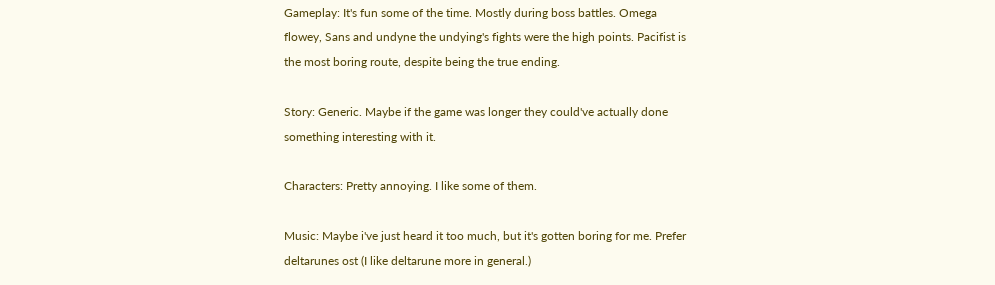Gameplay: It's fun some of the time. Mostly during boss battles. Omega flowey, Sans and undyne the undying's fights were the high points. Pacifist is the most boring route, despite being the true ending.

Story: Generic. Maybe if the game was longer they could've actually done something interesting with it.

Characters: Pretty annoying. I like some of them.

Music: Maybe i've just heard it too much, but it's gotten boring for me. Prefer deltarunes ost (I like deltarune more in general.)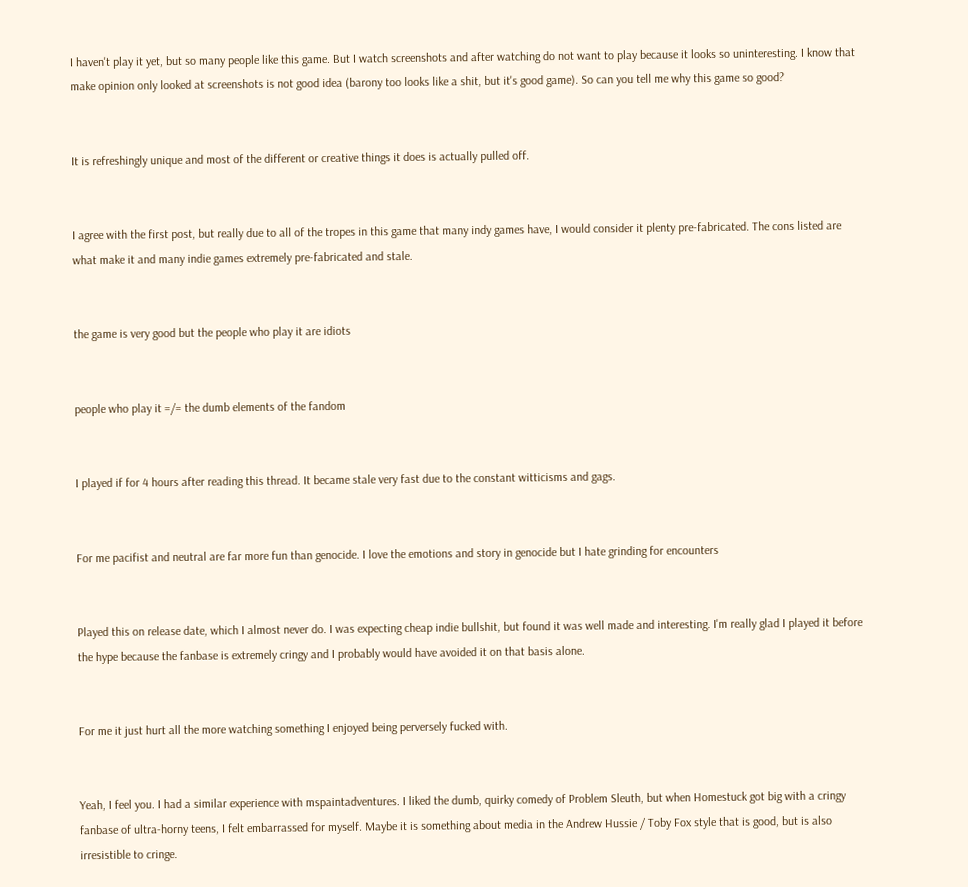I haven't play it yet, but so many people like this game. But I watch screenshots and after watching do not want to play because it looks so uninteresting. I know that make opinion only looked at screenshots is not good idea (barony too looks like a shit, but it's good game). So can you tell me why this game so good?


It is refreshingly unique and most of the different or creative things it does is actually pulled off.


I agree with the first post, but really due to all of the tropes in this game that many indy games have, I would consider it plenty pre-fabricated. The cons listed are what make it and many indie games extremely pre-fabricated and stale.


the game is very good but the people who play it are idiots


people who play it =/= the dumb elements of the fandom


I played if for 4 hours after reading this thread. It became stale very fast due to the constant witticisms and gags.


For me pacifist and neutral are far more fun than genocide. I love the emotions and story in genocide but I hate grinding for encounters


Played this on release date, which I almost never do. I was expecting cheap indie bullshit, but found it was well made and interesting. I'm really glad I played it before the hype because the fanbase is extremely cringy and I probably would have avoided it on that basis alone.


For me it just hurt all the more watching something I enjoyed being perversely fucked with.


Yeah, I feel you. I had a similar experience with mspaintadventures. I liked the dumb, quirky comedy of Problem Sleuth, but when Homestuck got big with a cringy fanbase of ultra-horny teens, I felt embarrassed for myself. Maybe it is something about media in the Andrew Hussie / Toby Fox style that is good, but is also irresistible to cringe.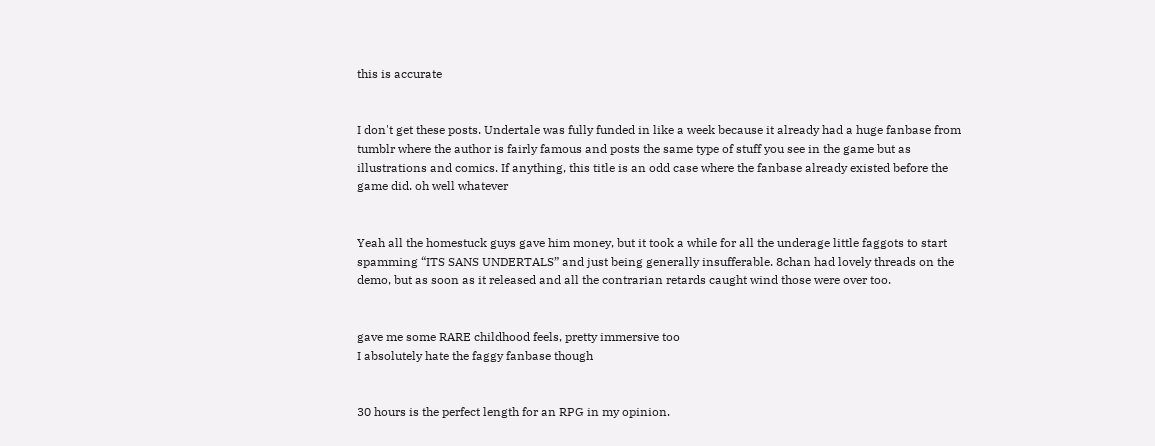this is accurate


I don't get these posts. Undertale was fully funded in like a week because it already had a huge fanbase from tumblr where the author is fairly famous and posts the same type of stuff you see in the game but as illustrations and comics. If anything, this title is an odd case where the fanbase already existed before the game did. oh well whatever


Yeah all the homestuck guys gave him money, but it took a while for all the underage little faggots to start spamming “ITS SANS UNDERTALS” and just being generally insufferable. 8chan had lovely threads on the demo, but as soon as it released and all the contrarian retards caught wind those were over too.


gave me some RARE childhood feels, pretty immersive too
I absolutely hate the faggy fanbase though


30 hours is the perfect length for an RPG in my opinion.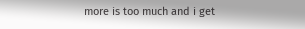more is too much and i get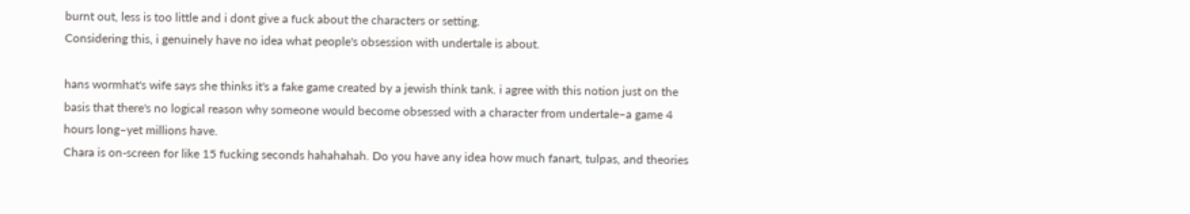burnt out, less is too little and i dont give a fuck about the characters or setting.
Considering this, i genuinely have no idea what people's obsession with undertale is about.

hans wormhat's wife says she thinks it's a fake game created by a jewish think tank. i agree with this notion just on the basis that there's no logical reason why someone would become obsessed with a character from undertale–a game 4 hours long–yet millions have.
Chara is on-screen for like 15 fucking seconds hahahahah. Do you have any idea how much fanart, tulpas, and theories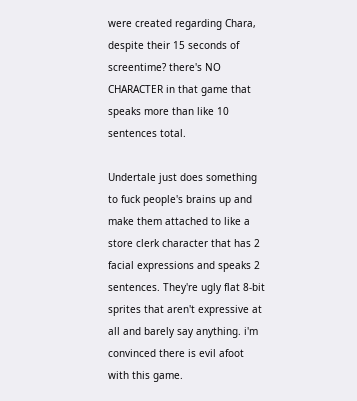were created regarding Chara, despite their 15 seconds of screentime? there's NO CHARACTER in that game that speaks more than like 10 sentences total.

Undertale just does something to fuck people's brains up and make them attached to like a store clerk character that has 2 facial expressions and speaks 2 sentences. They're ugly flat 8-bit sprites that aren't expressive at all and barely say anything. i'm convinced there is evil afoot with this game.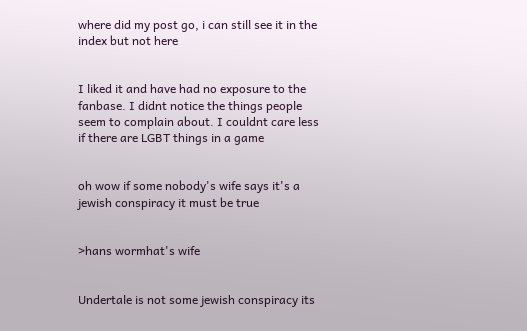where did my post go, i can still see it in the index but not here


I liked it and have had no exposure to the fanbase. I didnt notice the things people seem to complain about. I couldnt care less if there are LGBT things in a game


oh wow if some nobody's wife says it's a jewish conspiracy it must be true


>hans wormhat's wife


Undertale is not some jewish conspiracy its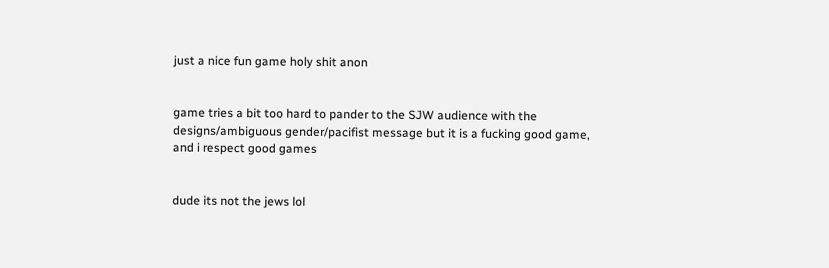just a nice fun game holy shit anon


game tries a bit too hard to pander to the SJW audience with the designs/ambiguous gender/pacifist message but it is a fucking good game, and i respect good games


dude its not the jews lol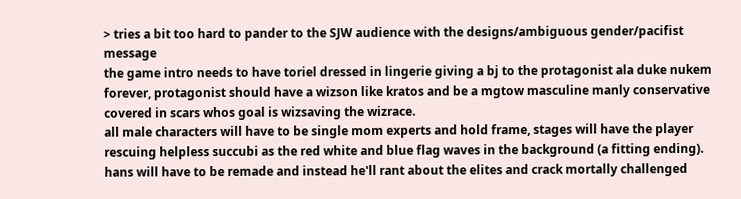> tries a bit too hard to pander to the SJW audience with the designs/ambiguous gender/pacifist message
the game intro needs to have toriel dressed in lingerie giving a bj to the protagonist ala duke nukem forever, protagonist should have a wizson like kratos and be a mgtow masculine manly conservative covered in scars whos goal is wizsaving the wizrace.
all male characters will have to be single mom experts and hold frame, stages will have the player rescuing helpless succubi as the red white and blue flag waves in the background (a fitting ending).
hans will have to be remade and instead he'll rant about the elites and crack mortally challenged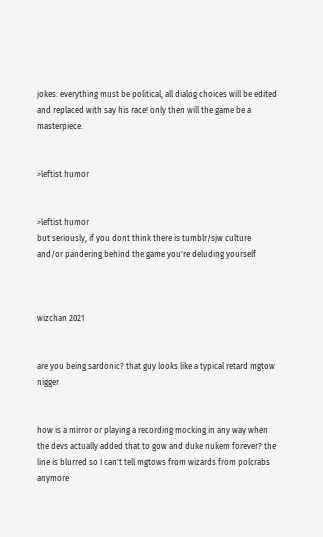jokes. everything must be political, all dialog choices will be edited and replaced with say his race! only then will the game be a masterpiece.


>leftist humor


>leftist humor
but seriously, if you dont think there is tumblr/sjw culture and/or pandering behind the game you're deluding yourself



wizchan 2021


are you being sardonic? that guy looks like a typical retard mgtow nigger


how is a mirror or playing a recording mocking in any way when the devs actually added that to gow and duke nukem forever? the line is blurred so I can't tell mgtows from wizards from polcrabs anymore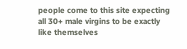people come to this site expecting all 30+ male virgins to be exactly like themselves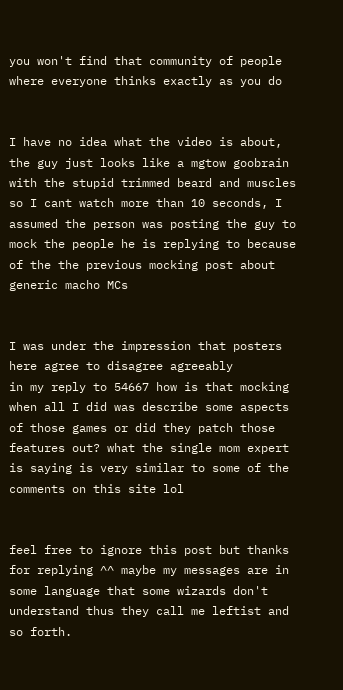you won't find that community of people where everyone thinks exactly as you do


I have no idea what the video is about, the guy just looks like a mgtow goobrain with the stupid trimmed beard and muscles so I cant watch more than 10 seconds, I assumed the person was posting the guy to mock the people he is replying to because of the the previous mocking post about generic macho MCs


I was under the impression that posters here agree to disagree agreeably
in my reply to 54667 how is that mocking when all I did was describe some aspects of those games or did they patch those features out? what the single mom expert is saying is very similar to some of the comments on this site lol


feel free to ignore this post but thanks for replying ^^ maybe my messages are in some language that some wizards don't understand thus they call me leftist and so forth.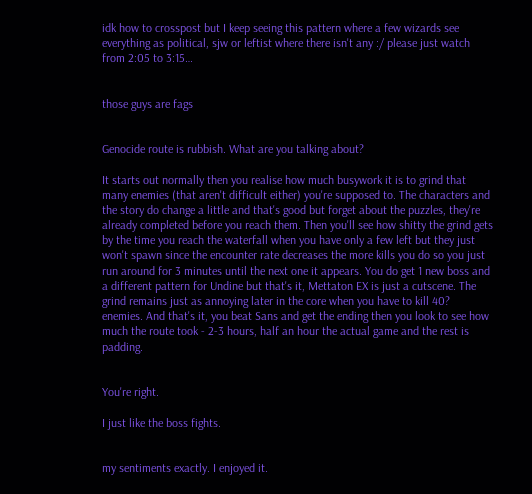idk how to crosspost but I keep seeing this pattern where a few wizards see everything as political, sjw or leftist where there isn't any :/ please just watch from 2:05 to 3:15…


those guys are fags


Genocide route is rubbish. What are you talking about?

It starts out normally then you realise how much busywork it is to grind that many enemies (that aren't difficult either) you're supposed to. The characters and the story do change a little and that's good but forget about the puzzles, they're already completed before you reach them. Then you'll see how shitty the grind gets by the time you reach the waterfall when you have only a few left but they just won't spawn since the encounter rate decreases the more kills you do so you just run around for 3 minutes until the next one it appears. You do get 1 new boss and a different pattern for Undine but that's it, Mettaton EX is just a cutscene. The grind remains just as annoying later in the core when you have to kill 40? enemies. And that's it, you beat Sans and get the ending then you look to see how much the route took - 2-3 hours, half an hour the actual game and the rest is padding.


You're right.

I just like the boss fights.


my sentiments exactly. I enjoyed it.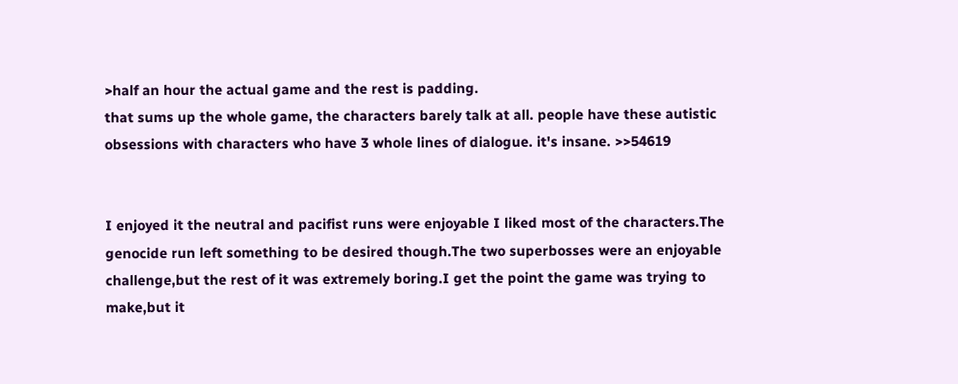>half an hour the actual game and the rest is padding.
that sums up the whole game, the characters barely talk at all. people have these autistic obsessions with characters who have 3 whole lines of dialogue. it's insane. >>54619


I enjoyed it the neutral and pacifist runs were enjoyable I liked most of the characters.The genocide run left something to be desired though.The two superbosses were an enjoyable challenge,but the rest of it was extremely boring.I get the point the game was trying to make,but it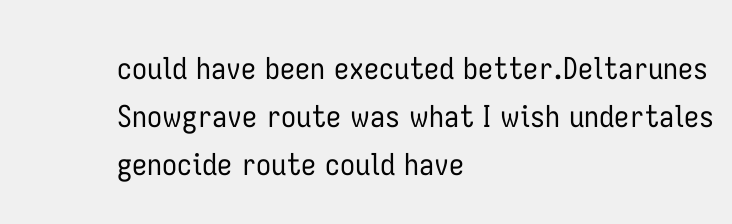could have been executed better.Deltarunes Snowgrave route was what I wish undertales genocide route could have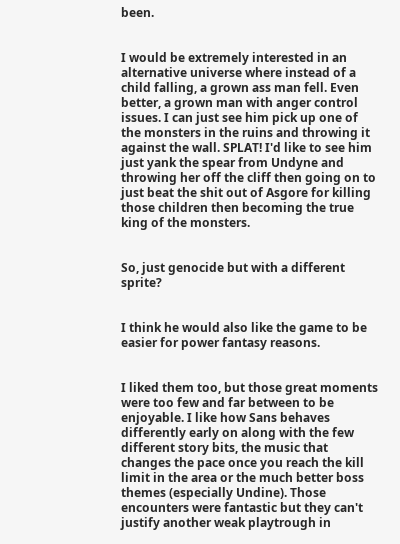been.


I would be extremely interested in an alternative universe where instead of a child falling, a grown ass man fell. Even better, a grown man with anger control issues. I can just see him pick up one of the monsters in the ruins and throwing it against the wall. SPLAT! I'd like to see him just yank the spear from Undyne and throwing her off the cliff then going on to just beat the shit out of Asgore for killing those children then becoming the true king of the monsters.


So, just genocide but with a different sprite?


I think he would also like the game to be easier for power fantasy reasons.


I liked them too, but those great moments were too few and far between to be enjoyable. I like how Sans behaves differently early on along with the few different story bits, the music that changes the pace once you reach the kill limit in the area or the much better boss themes (especially Undine). Those encounters were fantastic but they can't justify another weak playtrough in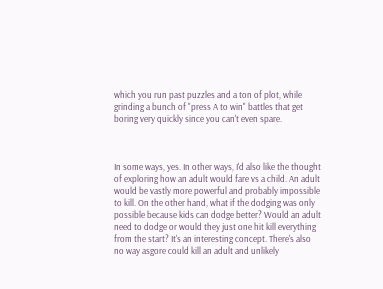which you run past puzzles and a ton of plot, while grinding a bunch of "press A to win" battles that get boring very quickly since you can't even spare.



In some ways, yes. In other ways, I'd also like the thought of exploring how an adult would fare vs a child. An adult would be vastly more powerful and probably impossible to kill. On the other hand, what if the dodging was only possible because kids can dodge better? Would an adult need to dodge or would they just one hit kill everything from the start? It's an interesting concept. There's also no way asgore could kill an adult and unlikely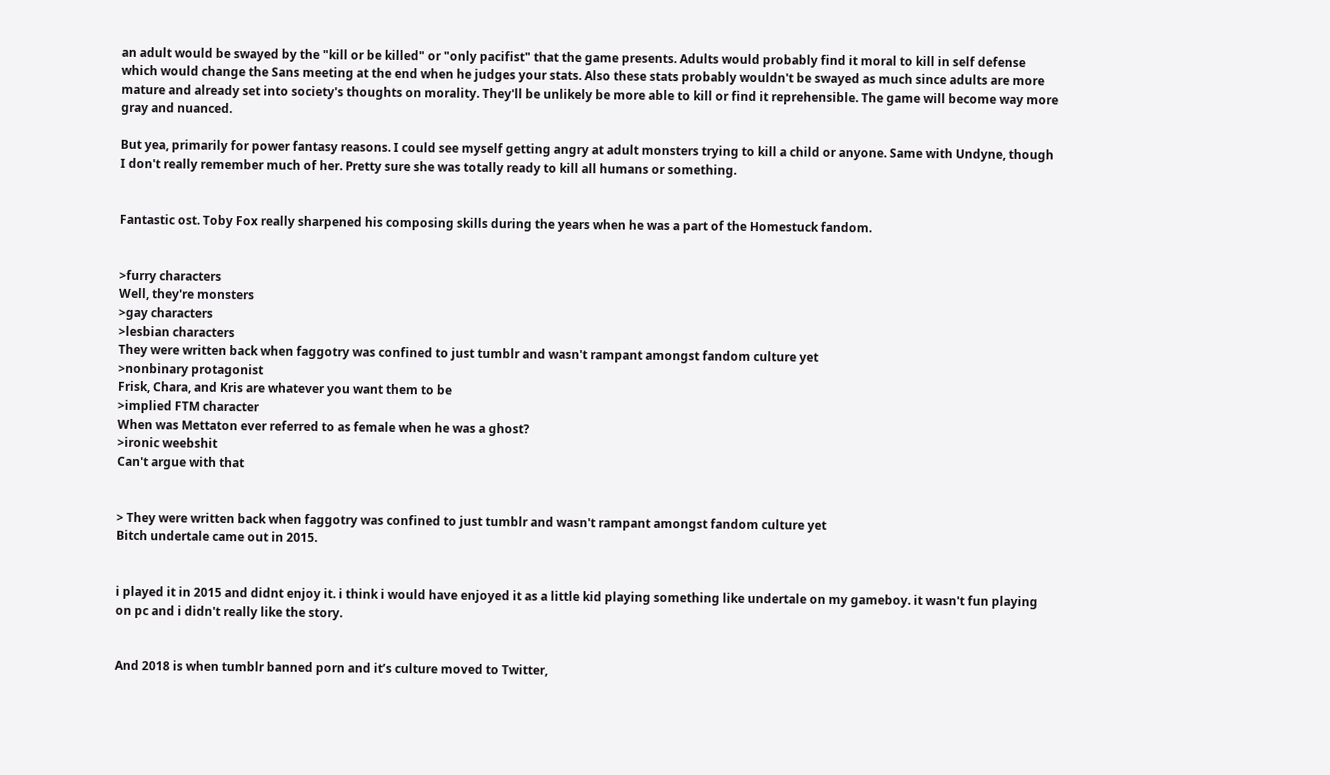an adult would be swayed by the "kill or be killed" or "only pacifist" that the game presents. Adults would probably find it moral to kill in self defense which would change the Sans meeting at the end when he judges your stats. Also these stats probably wouldn't be swayed as much since adults are more mature and already set into society's thoughts on morality. They'll be unlikely be more able to kill or find it reprehensible. The game will become way more gray and nuanced.

But yea, primarily for power fantasy reasons. I could see myself getting angry at adult monsters trying to kill a child or anyone. Same with Undyne, though I don't really remember much of her. Pretty sure she was totally ready to kill all humans or something.


Fantastic ost. Toby Fox really sharpened his composing skills during the years when he was a part of the Homestuck fandom.


>furry characters
Well, they're monsters
>gay characters
>lesbian characters
They were written back when faggotry was confined to just tumblr and wasn't rampant amongst fandom culture yet
>nonbinary protagonist
Frisk, Chara, and Kris are whatever you want them to be
>implied FTM character
When was Mettaton ever referred to as female when he was a ghost?
>ironic weebshit
Can't argue with that


> They were written back when faggotry was confined to just tumblr and wasn't rampant amongst fandom culture yet
Bitch undertale came out in 2015.


i played it in 2015 and didnt enjoy it. i think i would have enjoyed it as a little kid playing something like undertale on my gameboy. it wasn't fun playing on pc and i didn't really like the story.


And 2018 is when tumblr banned porn and it’s culture moved to Twitter,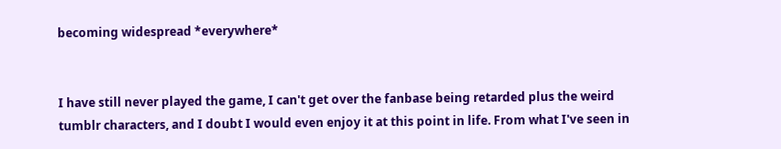becoming widespread *everywhere*


I have still never played the game, I can't get over the fanbase being retarded plus the weird tumblr characters, and I doubt I would even enjoy it at this point in life. From what I've seen in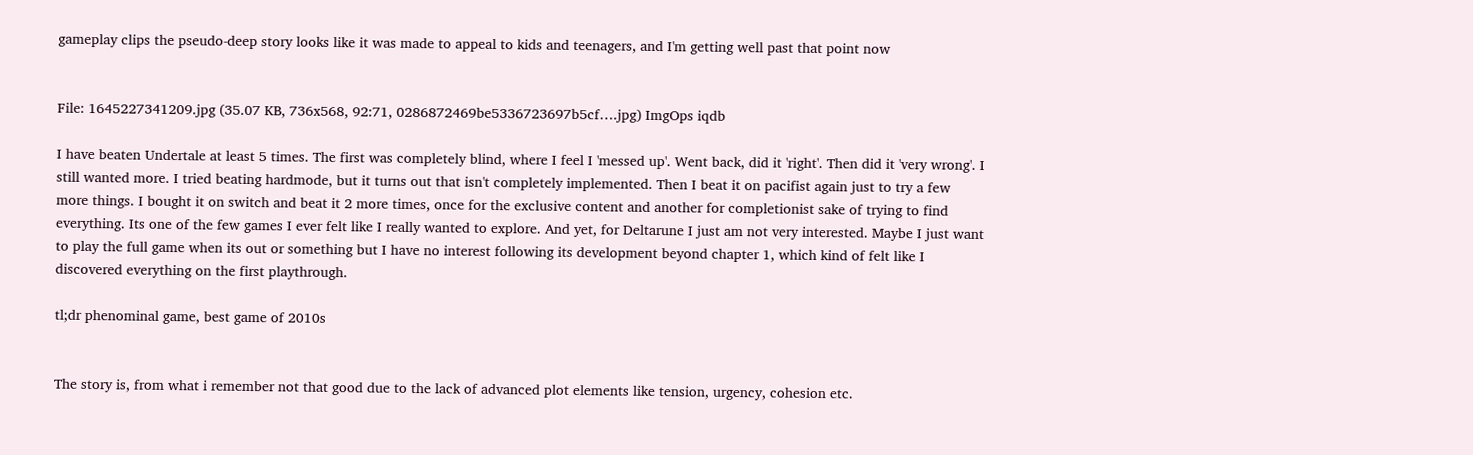gameplay clips the pseudo-deep story looks like it was made to appeal to kids and teenagers, and I'm getting well past that point now


File: 1645227341209.jpg (35.07 KB, 736x568, 92:71, 0286872469be5336723697b5cf….jpg) ImgOps iqdb

I have beaten Undertale at least 5 times. The first was completely blind, where I feel I 'messed up'. Went back, did it 'right'. Then did it 'very wrong'. I still wanted more. I tried beating hardmode, but it turns out that isn't completely implemented. Then I beat it on pacifist again just to try a few more things. I bought it on switch and beat it 2 more times, once for the exclusive content and another for completionist sake of trying to find everything. Its one of the few games I ever felt like I really wanted to explore. And yet, for Deltarune I just am not very interested. Maybe I just want to play the full game when its out or something but I have no interest following its development beyond chapter 1, which kind of felt like I discovered everything on the first playthrough.

tl;dr phenominal game, best game of 2010s


The story is, from what i remember not that good due to the lack of advanced plot elements like tension, urgency, cohesion etc.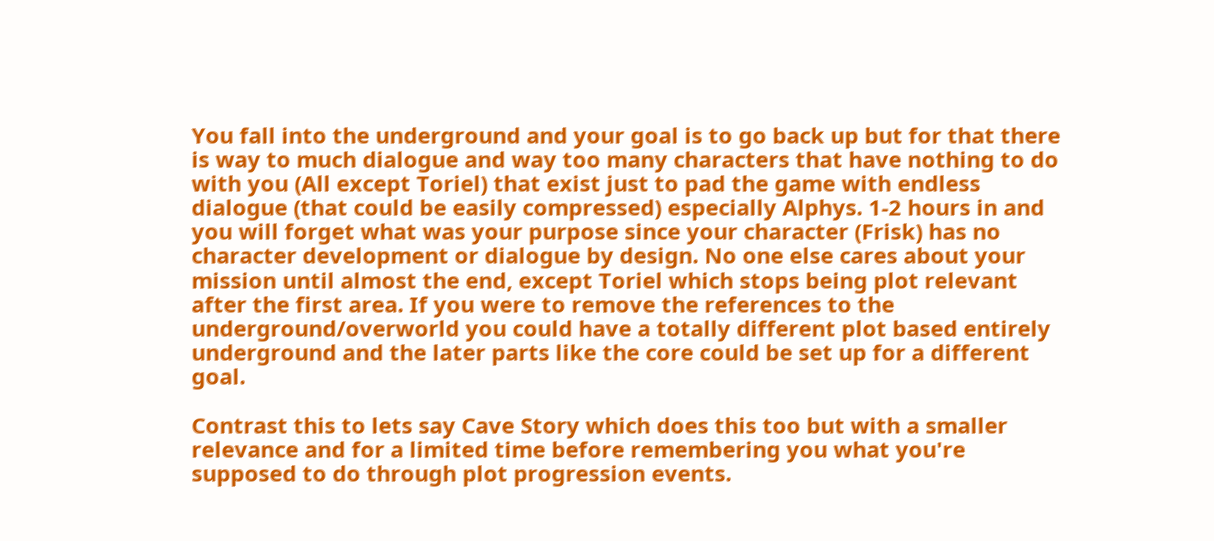You fall into the underground and your goal is to go back up but for that there is way to much dialogue and way too many characters that have nothing to do with you (All except Toriel) that exist just to pad the game with endless dialogue (that could be easily compressed) especially Alphys. 1-2 hours in and you will forget what was your purpose since your character (Frisk) has no character development or dialogue by design. No one else cares about your mission until almost the end, except Toriel which stops being plot relevant after the first area. If you were to remove the references to the underground/overworld you could have a totally different plot based entirely underground and the later parts like the core could be set up for a different goal.

Contrast this to lets say Cave Story which does this too but with a smaller relevance and for a limited time before remembering you what you're supposed to do through plot progression events.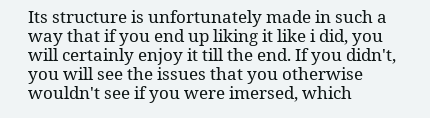Its structure is unfortunately made in such a way that if you end up liking it like i did, you will certainly enjoy it till the end. If you didn't, you will see the issues that you otherwise wouldn't see if you were imersed, which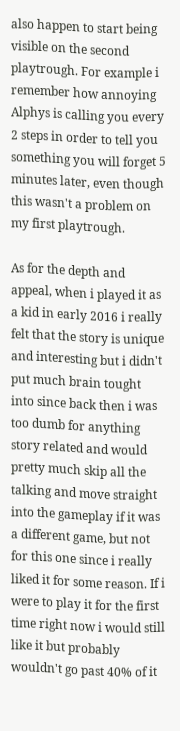also happen to start being visible on the second playtrough. For example i remember how annoying Alphys is calling you every 2 steps in order to tell you something you will forget 5 minutes later, even though this wasn't a problem on my first playtrough.

As for the depth and appeal, when i played it as a kid in early 2016 i really felt that the story is unique and interesting but i didn't put much brain tought into since back then i was too dumb for anything story related and would pretty much skip all the talking and move straight into the gameplay if it was a different game, but not for this one since i really liked it for some reason. If i were to play it for the first time right now i would still like it but probably wouldn't go past 40% of it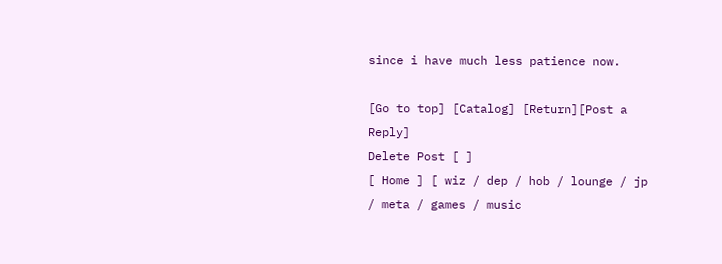since i have much less patience now.

[Go to top] [Catalog] [Return][Post a Reply]
Delete Post [ ]
[ Home ] [ wiz / dep / hob / lounge / jp / meta / games / music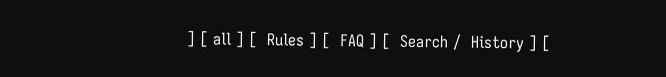] [ all ] [  Rules ] [  FAQ ] [  Search /  History ] [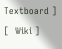Textboard ] [  Wiki ]